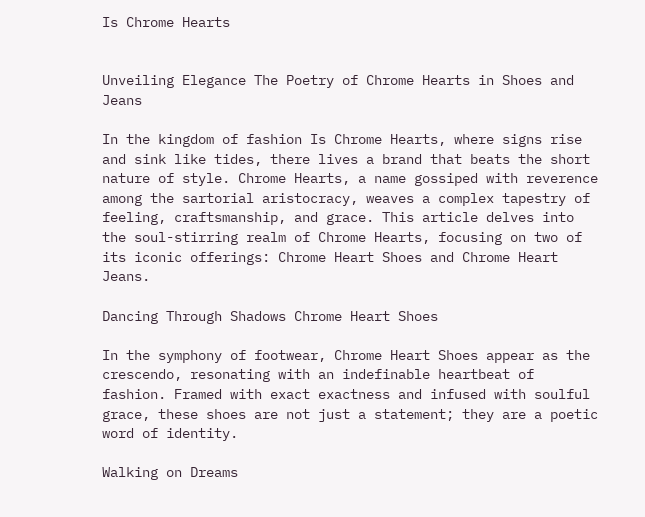Is Chrome Hearts


Unveiling Elegance The Poetry of Chrome Hearts in Shoes and Jeans

In the kingdom of fashion Is Chrome Hearts, where signs rise and sink like tides, there lives a brand that beats the short nature of style. Chrome Hearts, a name gossiped with reverence among the sartorial aristocracy, weaves a complex tapestry of feeling, craftsmanship, and grace. This article delves into the soul-stirring realm of Chrome Hearts, focusing on two of its iconic offerings: Chrome Heart Shoes and Chrome Heart Jeans.

Dancing Through Shadows Chrome Heart Shoes

In the symphony of footwear, Chrome Heart Shoes appear as the crescendo, resonating with an indefinable heartbeat of fashion. Framed with exact exactness and infused with soulful grace, these shoes are not just a statement; they are a poetic word of identity.

Walking on Dreams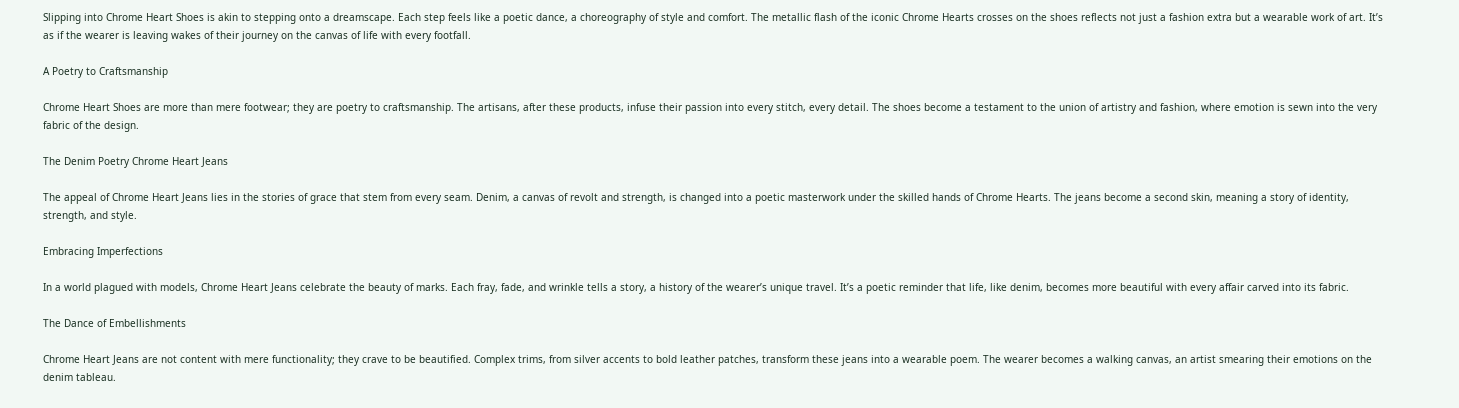Slipping into Chrome Heart Shoes is akin to stepping onto a dreamscape. Each step feels like a poetic dance, a choreography of style and comfort. The metallic flash of the iconic Chrome Hearts crosses on the shoes reflects not just a fashion extra but a wearable work of art. It’s as if the wearer is leaving wakes of their journey on the canvas of life with every footfall.

A Poetry to Craftsmanship

Chrome Heart Shoes are more than mere footwear; they are poetry to craftsmanship. The artisans, after these products, infuse their passion into every stitch, every detail. The shoes become a testament to the union of artistry and fashion, where emotion is sewn into the very fabric of the design.

The Denim Poetry Chrome Heart Jeans

The appeal of Chrome Heart Jeans lies in the stories of grace that stem from every seam. Denim, a canvas of revolt and strength, is changed into a poetic masterwork under the skilled hands of Chrome Hearts. The jeans become a second skin, meaning a story of identity, strength, and style.

Embracing Imperfections

In a world plagued with models, Chrome Heart Jeans celebrate the beauty of marks. Each fray, fade, and wrinkle tells a story, a history of the wearer’s unique travel. It’s a poetic reminder that life, like denim, becomes more beautiful with every affair carved into its fabric.

The Dance of Embellishments

Chrome Heart Jeans are not content with mere functionality; they crave to be beautified. Complex trims, from silver accents to bold leather patches, transform these jeans into a wearable poem. The wearer becomes a walking canvas, an artist smearing their emotions on the denim tableau.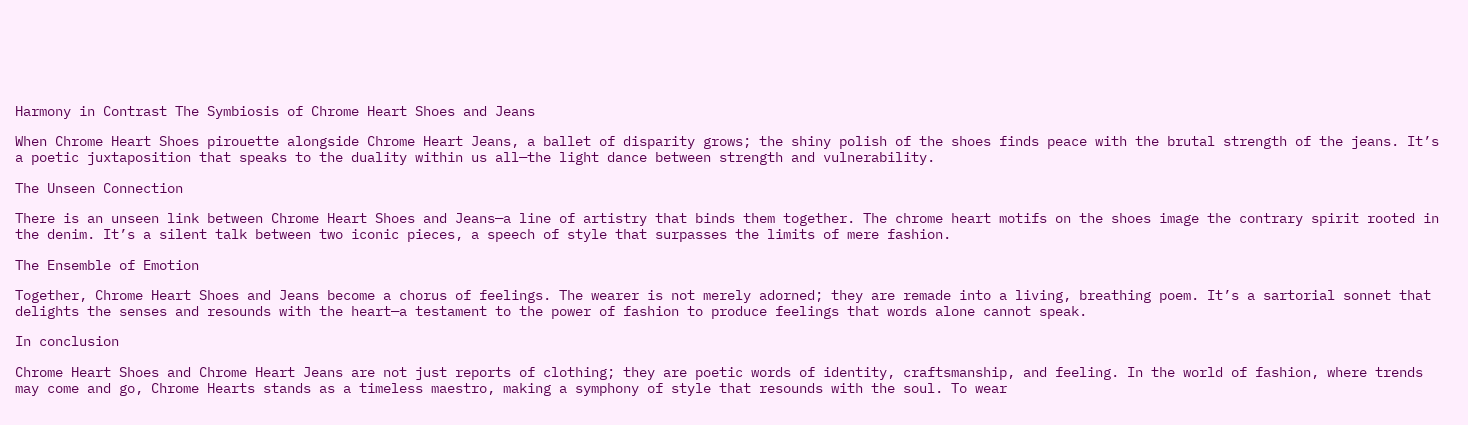Harmony in Contrast The Symbiosis of Chrome Heart Shoes and Jeans

When Chrome Heart Shoes pirouette alongside Chrome Heart Jeans, a ballet of disparity grows; the shiny polish of the shoes finds peace with the brutal strength of the jeans. It’s a poetic juxtaposition that speaks to the duality within us all—the light dance between strength and vulnerability.

The Unseen Connection

There is an unseen link between Chrome Heart Shoes and Jeans—a line of artistry that binds them together. The chrome heart motifs on the shoes image the contrary spirit rooted in the denim. It’s a silent talk between two iconic pieces, a speech of style that surpasses the limits of mere fashion.

The Ensemble of Emotion

Together, Chrome Heart Shoes and Jeans become a chorus of feelings. The wearer is not merely adorned; they are remade into a living, breathing poem. It’s a sartorial sonnet that delights the senses and resounds with the heart—a testament to the power of fashion to produce feelings that words alone cannot speak.

In conclusion

Chrome Heart Shoes and Chrome Heart Jeans are not just reports of clothing; they are poetic words of identity, craftsmanship, and feeling. In the world of fashion, where trends may come and go, Chrome Hearts stands as a timeless maestro, making a symphony of style that resounds with the soul. To wear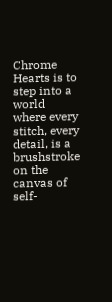Chrome Hearts is to step into a world where every stitch, every detail, is a brushstroke on the canvas of self-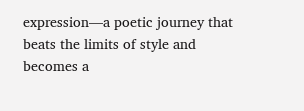expression—a poetic journey that beats the limits of style and becomes a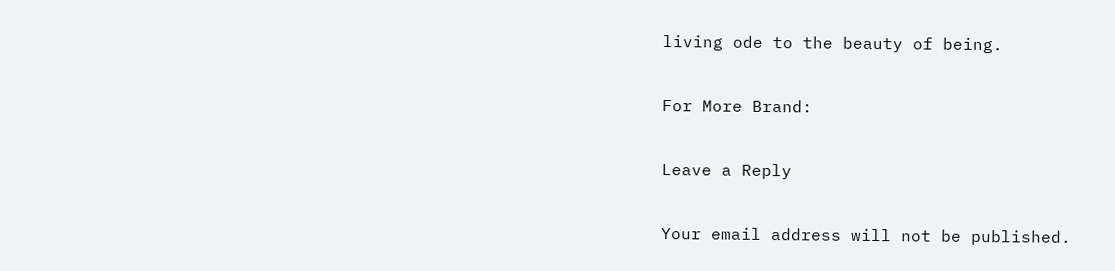living ode to the beauty of being.

For More Brand:

Leave a Reply

Your email address will not be published.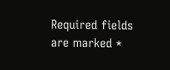Required fields are marked *